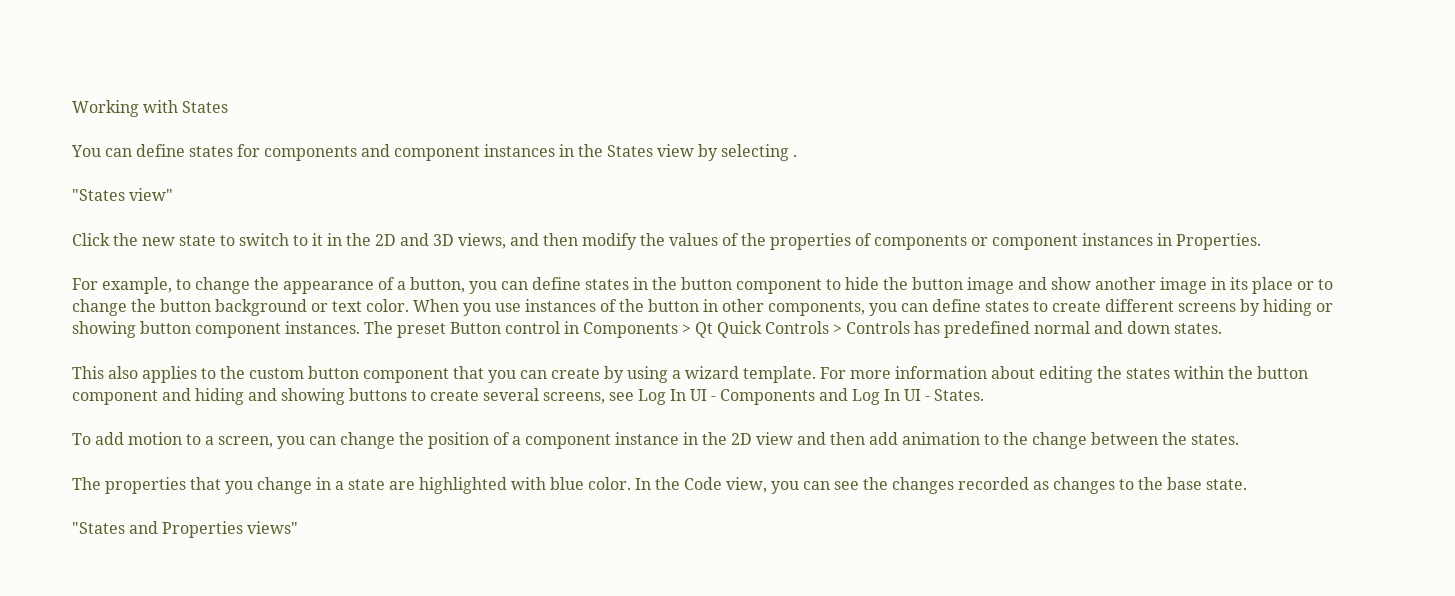Working with States

You can define states for components and component instances in the States view by selecting .

"States view"

Click the new state to switch to it in the 2D and 3D views, and then modify the values of the properties of components or component instances in Properties.

For example, to change the appearance of a button, you can define states in the button component to hide the button image and show another image in its place or to change the button background or text color. When you use instances of the button in other components, you can define states to create different screens by hiding or showing button component instances. The preset Button control in Components > Qt Quick Controls > Controls has predefined normal and down states.

This also applies to the custom button component that you can create by using a wizard template. For more information about editing the states within the button component and hiding and showing buttons to create several screens, see Log In UI - Components and Log In UI - States.

To add motion to a screen, you can change the position of a component instance in the 2D view and then add animation to the change between the states.

The properties that you change in a state are highlighted with blue color. In the Code view, you can see the changes recorded as changes to the base state.

"States and Properties views"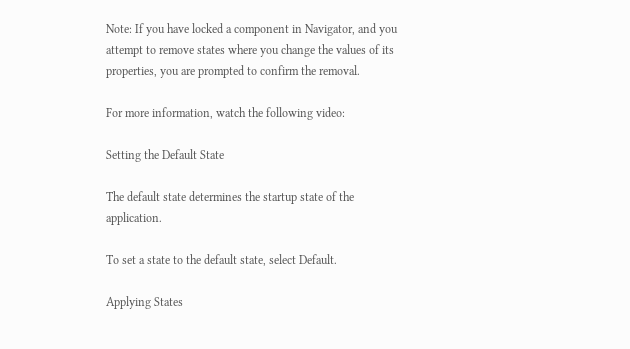Note: If you have locked a component in Navigator, and you attempt to remove states where you change the values of its properties, you are prompted to confirm the removal.

For more information, watch the following video:

Setting the Default State

The default state determines the startup state of the application.

To set a state to the default state, select Default.

Applying States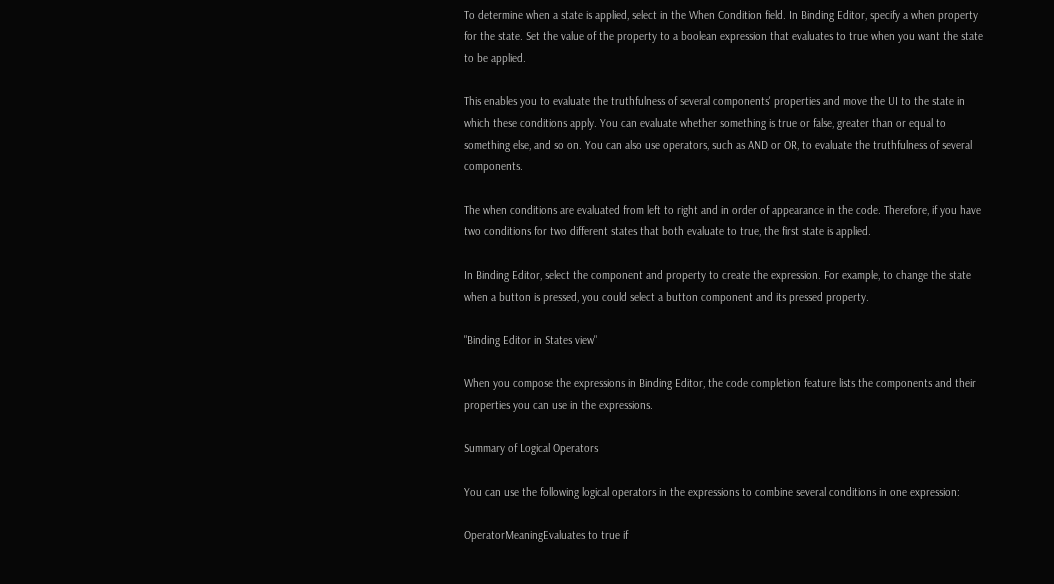To determine when a state is applied, select in the When Condition field. In Binding Editor, specify a when property for the state. Set the value of the property to a boolean expression that evaluates to true when you want the state to be applied.

This enables you to evaluate the truthfulness of several components' properties and move the UI to the state in which these conditions apply. You can evaluate whether something is true or false, greater than or equal to something else, and so on. You can also use operators, such as AND or OR, to evaluate the truthfulness of several components.

The when conditions are evaluated from left to right and in order of appearance in the code. Therefore, if you have two conditions for two different states that both evaluate to true, the first state is applied.

In Binding Editor, select the component and property to create the expression. For example, to change the state when a button is pressed, you could select a button component and its pressed property.

"Binding Editor in States view"

When you compose the expressions in Binding Editor, the code completion feature lists the components and their properties you can use in the expressions.

Summary of Logical Operators

You can use the following logical operators in the expressions to combine several conditions in one expression:

OperatorMeaningEvaluates to true if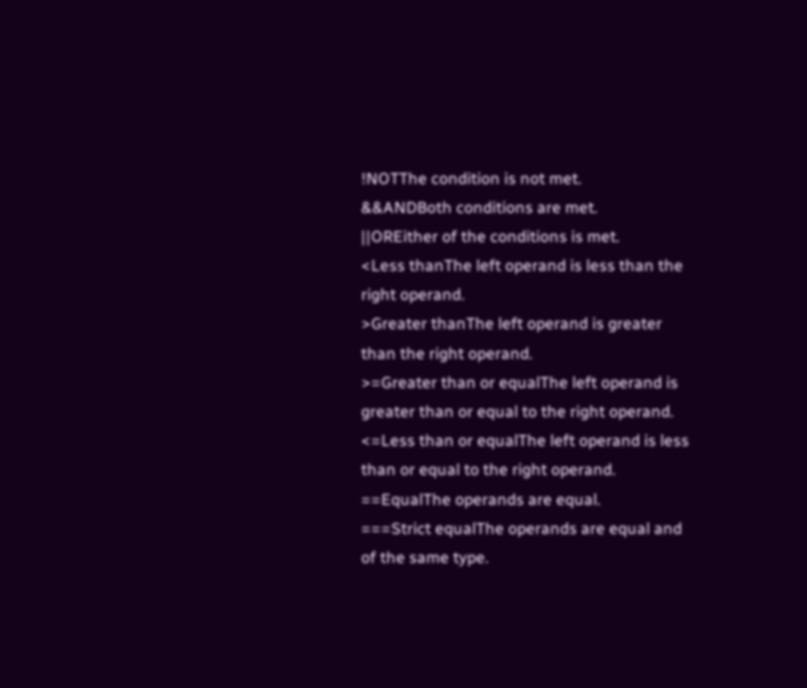!NOTThe condition is not met.
&&ANDBoth conditions are met.
||OREither of the conditions is met.
<Less thanThe left operand is less than the right operand.
>Greater thanThe left operand is greater than the right operand.
>=Greater than or equalThe left operand is greater than or equal to the right operand.
<=Less than or equalThe left operand is less than or equal to the right operand.
==EqualThe operands are equal.
===Strict equalThe operands are equal and of the same type.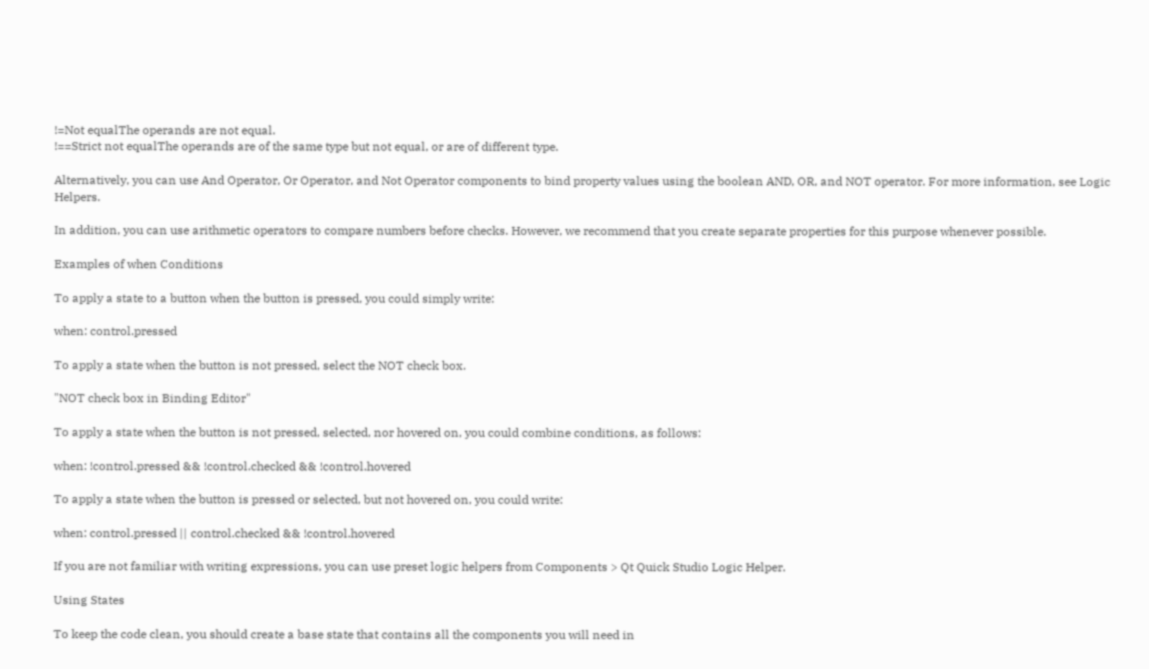!=Not equalThe operands are not equal.
!==Strict not equalThe operands are of the same type but not equal, or are of different type.

Alternatively, you can use And Operator, Or Operator, and Not Operator components to bind property values using the boolean AND, OR, and NOT operator. For more information, see Logic Helpers.

In addition, you can use arithmetic operators to compare numbers before checks. However, we recommend that you create separate properties for this purpose whenever possible.

Examples of when Conditions

To apply a state to a button when the button is pressed, you could simply write:

when: control.pressed

To apply a state when the button is not pressed, select the NOT check box.

"NOT check box in Binding Editor"

To apply a state when the button is not pressed, selected, nor hovered on, you could combine conditions, as follows:

when: !control.pressed && !control.checked && !control.hovered

To apply a state when the button is pressed or selected, but not hovered on, you could write:

when: control.pressed || control.checked && !control.hovered

If you are not familiar with writing expressions, you can use preset logic helpers from Components > Qt Quick Studio Logic Helper.

Using States

To keep the code clean, you should create a base state that contains all the components you will need in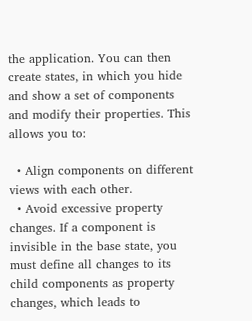the application. You can then create states, in which you hide and show a set of components and modify their properties. This allows you to:

  • Align components on different views with each other.
  • Avoid excessive property changes. If a component is invisible in the base state, you must define all changes to its child components as property changes, which leads to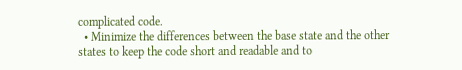complicated code.
  • Minimize the differences between the base state and the other states to keep the code short and readable and to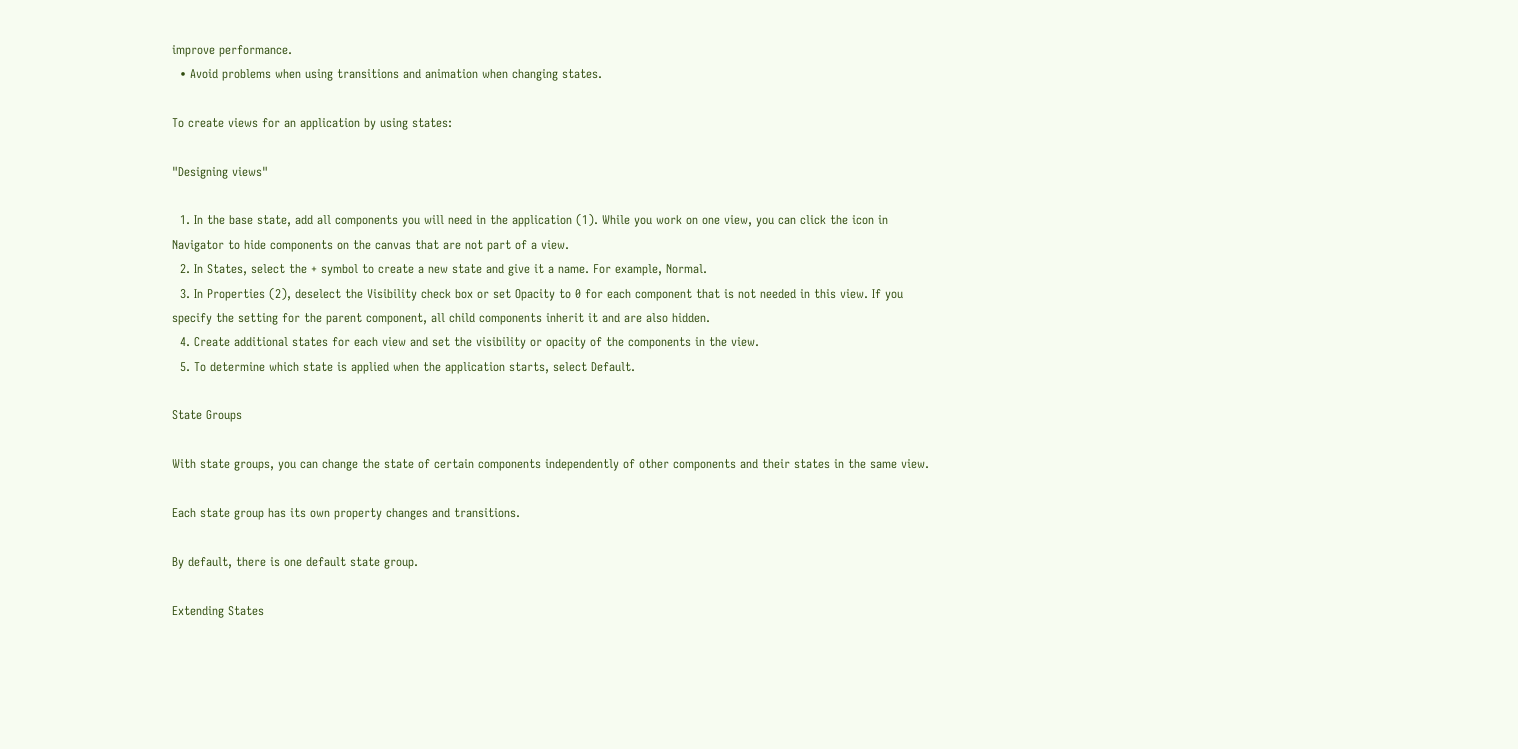improve performance.
  • Avoid problems when using transitions and animation when changing states.

To create views for an application by using states:

"Designing views"

  1. In the base state, add all components you will need in the application (1). While you work on one view, you can click the icon in Navigator to hide components on the canvas that are not part of a view.
  2. In States, select the + symbol to create a new state and give it a name. For example, Normal.
  3. In Properties (2), deselect the Visibility check box or set Opacity to 0 for each component that is not needed in this view. If you specify the setting for the parent component, all child components inherit it and are also hidden.
  4. Create additional states for each view and set the visibility or opacity of the components in the view.
  5. To determine which state is applied when the application starts, select Default.

State Groups

With state groups, you can change the state of certain components independently of other components and their states in the same view.

Each state group has its own property changes and transitions.

By default, there is one default state group.

Extending States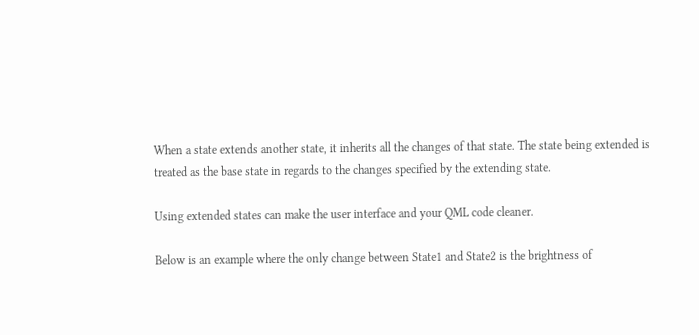When a state extends another state, it inherits all the changes of that state. The state being extended is treated as the base state in regards to the changes specified by the extending state.

Using extended states can make the user interface and your QML code cleaner.

Below is an example where the only change between State1 and State2 is the brightness of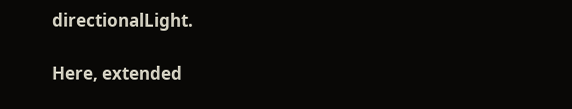directionalLight.

Here, extended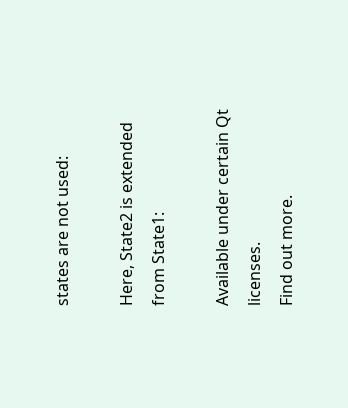states are not used:

Here, State2 is extended from State1:

Available under certain Qt licenses.
Find out more.